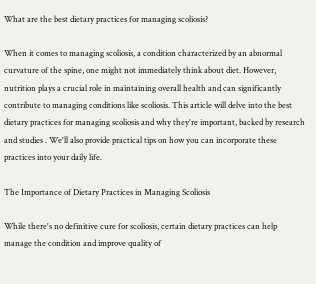What are the best dietary practices for managing scoliosis?

When it comes to managing scoliosis, a condition characterized by an abnormal curvature of the spine, one might not immediately think about diet. However, nutrition plays a crucial role in maintaining overall health and can significantly contribute to managing conditions like scoliosis. This article will delve into the best dietary practices for managing scoliosis and why they're important, backed by research and studies . We'll also provide practical tips on how you can incorporate these practices into your daily life.

The Importance of Dietary Practices in Managing Scoliosis

While there's no definitive cure for scoliosis, certain dietary practices can help manage the condition and improve quality of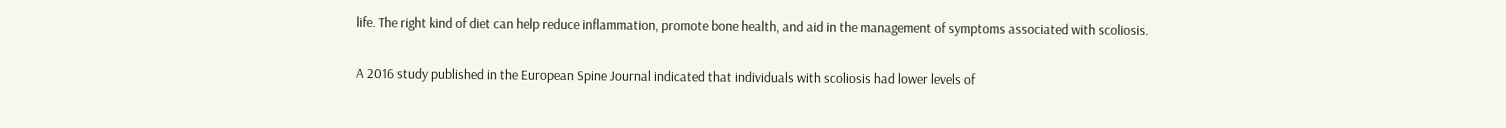life. The right kind of diet can help reduce inflammation, promote bone health, and aid in the management of symptoms associated with scoliosis.

A 2016 study published in the European Spine Journal indicated that individuals with scoliosis had lower levels of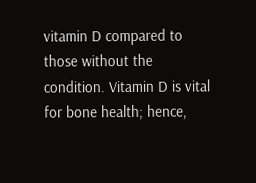vitamin D compared to those without the condition. Vitamin D is vital for bone health; hence,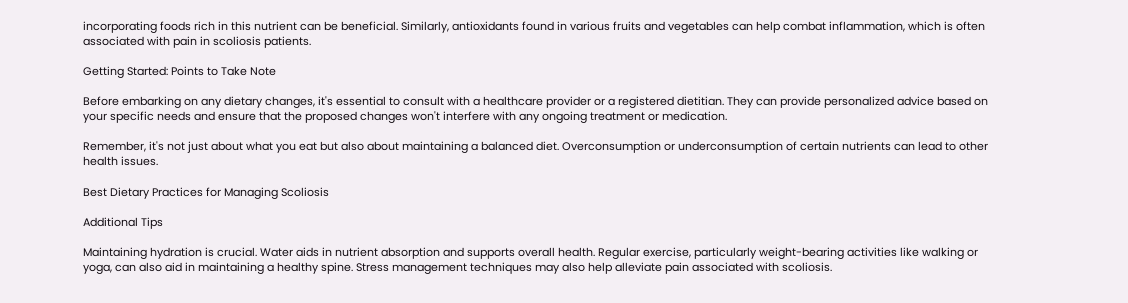incorporating foods rich in this nutrient can be beneficial. Similarly, antioxidants found in various fruits and vegetables can help combat inflammation, which is often associated with pain in scoliosis patients.

Getting Started: Points to Take Note

Before embarking on any dietary changes, it's essential to consult with a healthcare provider or a registered dietitian. They can provide personalized advice based on your specific needs and ensure that the proposed changes won't interfere with any ongoing treatment or medication.

Remember, it's not just about what you eat but also about maintaining a balanced diet. Overconsumption or underconsumption of certain nutrients can lead to other health issues.

Best Dietary Practices for Managing Scoliosis

Additional Tips

Maintaining hydration is crucial. Water aids in nutrient absorption and supports overall health. Regular exercise, particularly weight-bearing activities like walking or yoga, can also aid in maintaining a healthy spine. Stress management techniques may also help alleviate pain associated with scoliosis.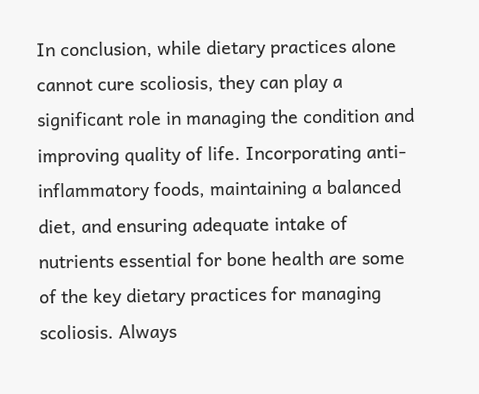In conclusion, while dietary practices alone cannot cure scoliosis, they can play a significant role in managing the condition and improving quality of life. Incorporating anti-inflammatory foods, maintaining a balanced diet, and ensuring adequate intake of nutrients essential for bone health are some of the key dietary practices for managing scoliosis. Always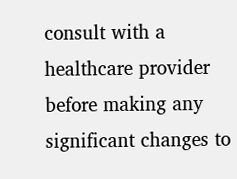consult with a healthcare provider before making any significant changes to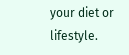your diet or lifestyle.